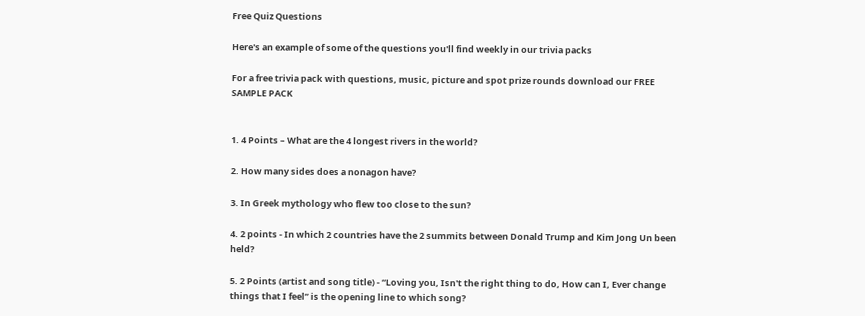Free Quiz Questions

Here's an example of some of the questions you'll find weekly in our trivia packs

For a free trivia pack with questions, music, picture and spot prize rounds download our FREE SAMPLE PACK


1. 4 Points – What are the 4 longest rivers in the world?

2. How many sides does a nonagon have?

3. In Greek mythology who flew too close to the sun?

4. 2 points - In which 2 countries have the 2 summits between Donald Trump and Kim Jong Un been held?

5. 2 Points (artist and song title) - “Loving you, Isn't the right thing to do, How can I, Ever change things that I feel” is the opening line to which song?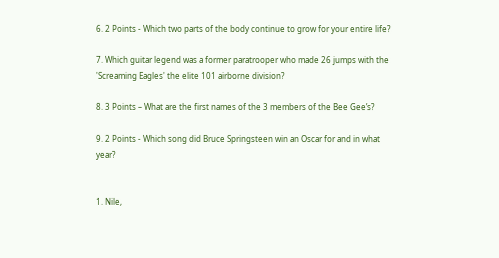6. 2 Points - Which two parts of the body continue to grow for your entire life?

7. Which guitar legend was a former paratrooper who made 26 jumps with the 'Screaming Eagles' the elite 101 airborne division?

8. 3 Points – What are the first names of the 3 members of the Bee Gee’s?

9. 2 Points - Which song did Bruce Springsteen win an Oscar for and in what year?


1. Nile,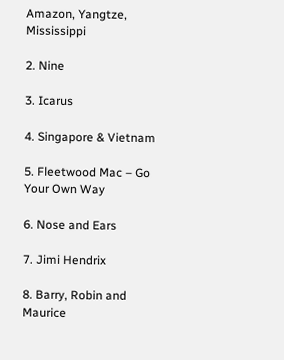Amazon, Yangtze, Mississippi

2. Nine

3. Icarus

4. Singapore & Vietnam

5. Fleetwood Mac – Go Your Own Way

6. Nose and Ears

7. Jimi Hendrix

8. Barry, Robin and Maurice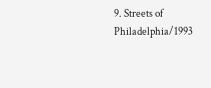9. Streets of Philadelphia/1993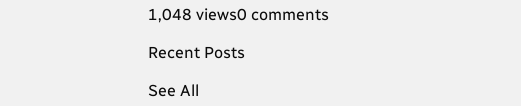1,048 views0 comments

Recent Posts

See All